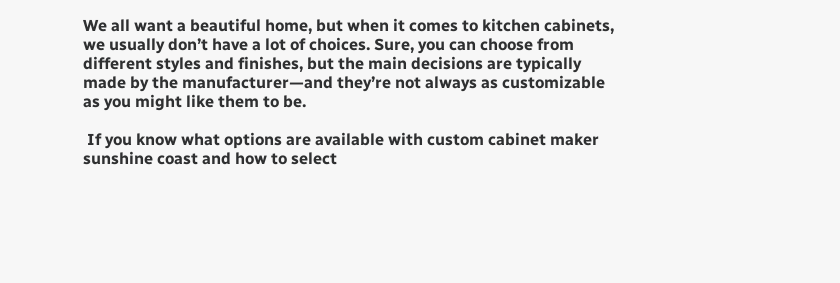We all want a beautiful home, but when it comes to kitchen cabinets, we usually don’t have a lot of choices. Sure, you can choose from different styles and finishes, but the main decisions are typically made by the manufacturer—and they’re not always as customizable as you might like them to be.

 If you know what options are available with custom cabinet maker sunshine coast and how to select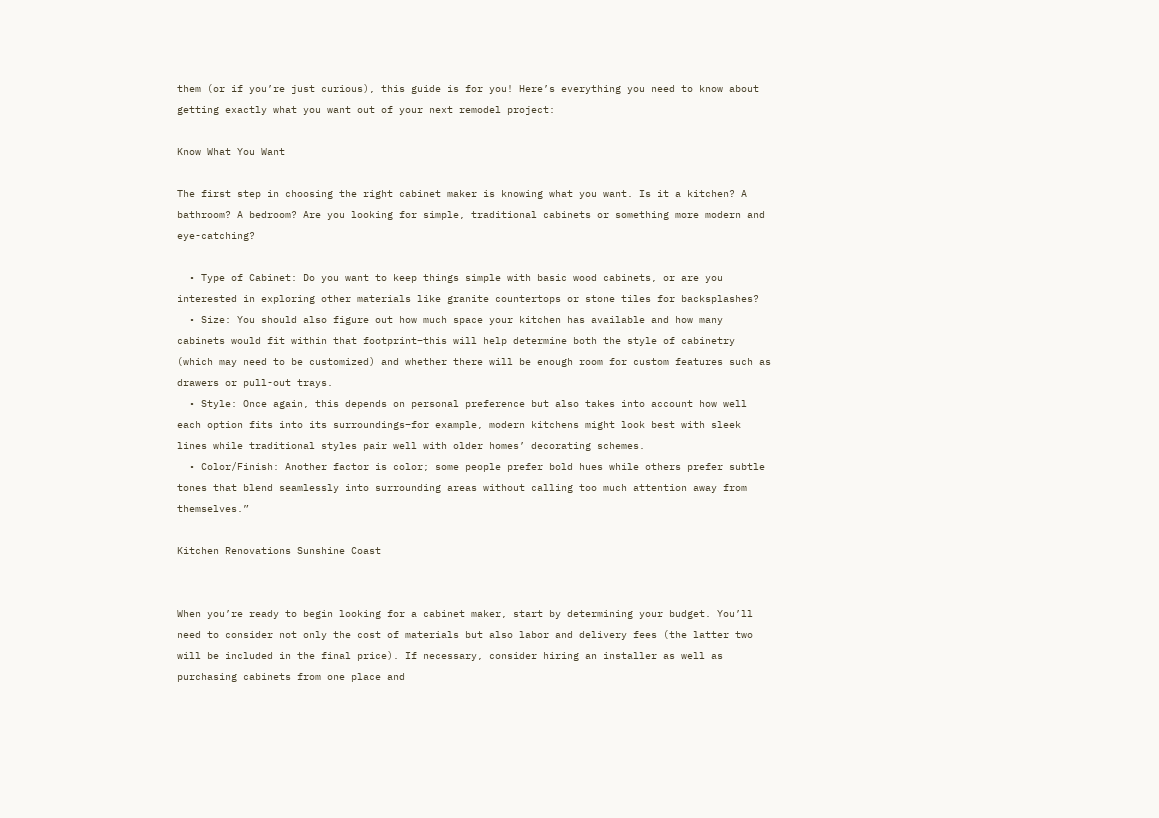them (or if you’re just curious), this guide is for you! Here’s everything you need to know about getting exactly what you want out of your next remodel project:

Know What You Want

The first step in choosing the right cabinet maker is knowing what you want. Is it a kitchen? A bathroom? A bedroom? Are you looking for simple, traditional cabinets or something more modern and eye-catching?

  • Type of Cabinet: Do you want to keep things simple with basic wood cabinets, or are you interested in exploring other materials like granite countertops or stone tiles for backsplashes?
  • Size: You should also figure out how much space your kitchen has available and how many cabinets would fit within that footprint–this will help determine both the style of cabinetry (which may need to be customized) and whether there will be enough room for custom features such as drawers or pull-out trays.
  • Style: Once again, this depends on personal preference but also takes into account how well each option fits into its surroundings–for example, modern kitchens might look best with sleek lines while traditional styles pair well with older homes’ decorating schemes.
  • Color/Finish: Another factor is color; some people prefer bold hues while others prefer subtle tones that blend seamlessly into surrounding areas without calling too much attention away from themselves.”

Kitchen Renovations Sunshine Coast


When you’re ready to begin looking for a cabinet maker, start by determining your budget. You’ll need to consider not only the cost of materials but also labor and delivery fees (the latter two will be included in the final price). If necessary, consider hiring an installer as well as purchasing cabinets from one place and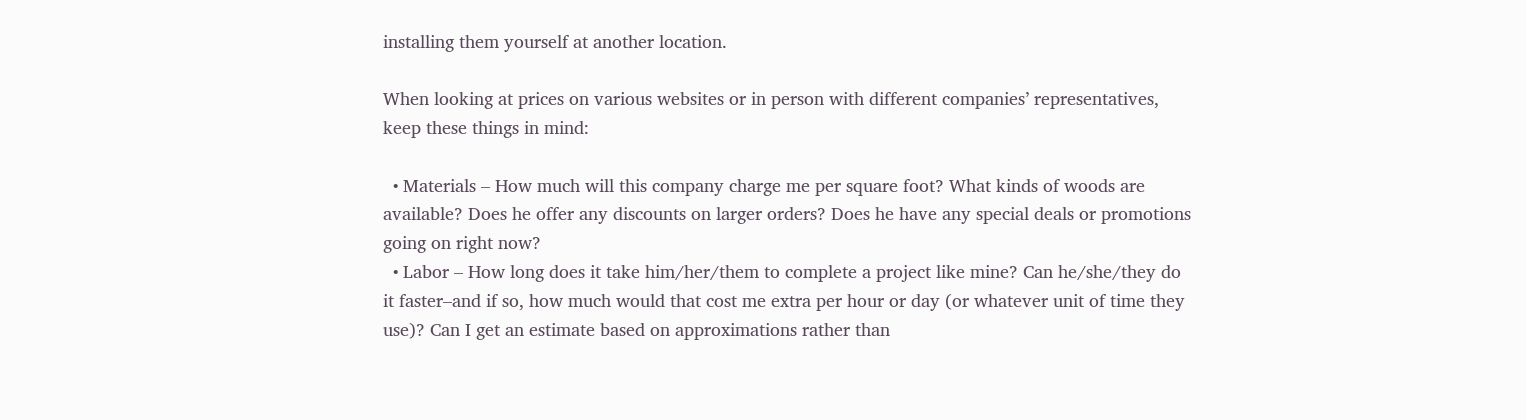installing them yourself at another location.

When looking at prices on various websites or in person with different companies’ representatives, keep these things in mind:

  • Materials – How much will this company charge me per square foot? What kinds of woods are available? Does he offer any discounts on larger orders? Does he have any special deals or promotions going on right now?
  • Labor – How long does it take him/her/them to complete a project like mine? Can he/she/they do it faster–and if so, how much would that cost me extra per hour or day (or whatever unit of time they use)? Can I get an estimate based on approximations rather than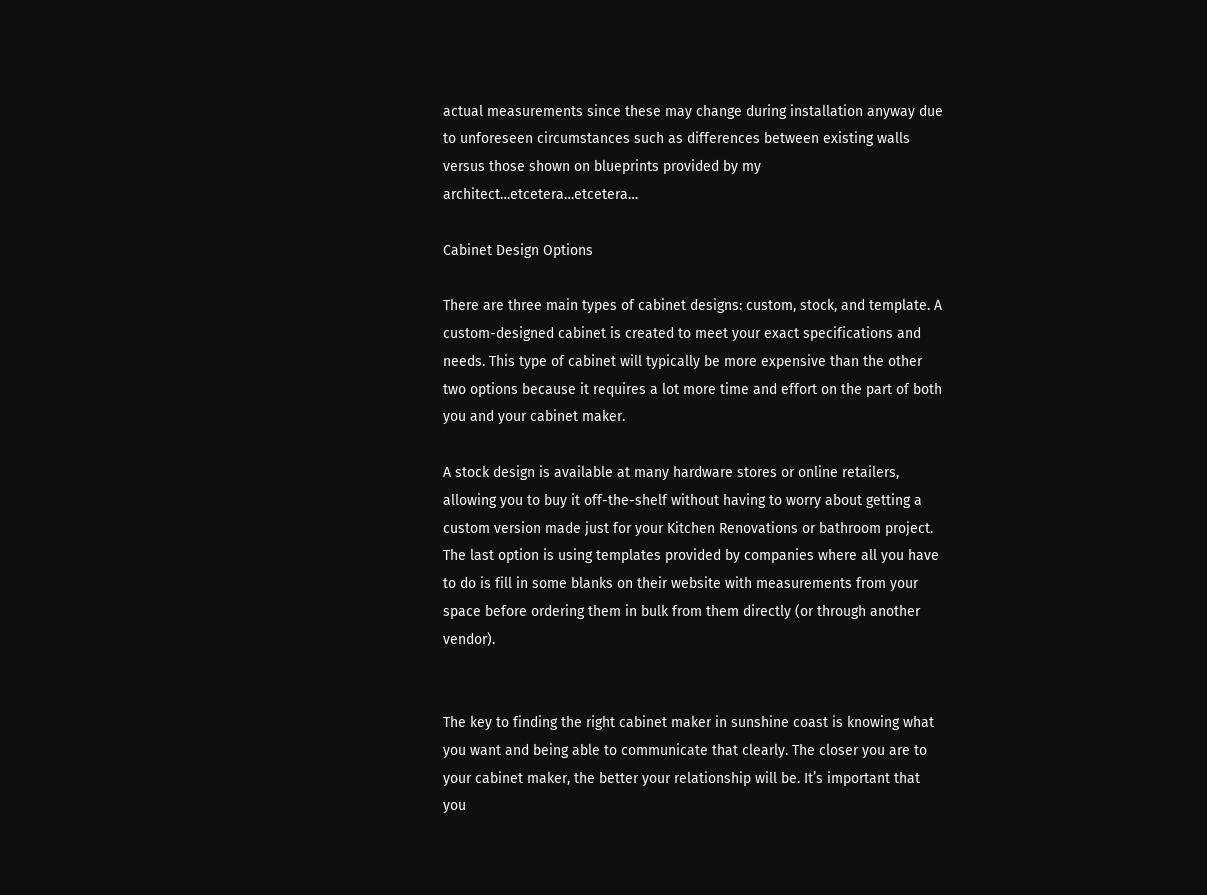actual measurements since these may change during installation anyway due to unforeseen circumstances such as differences between existing walls versus those shown on blueprints provided by my architect…etcetera…etcetera…

Cabinet Design Options

There are three main types of cabinet designs: custom, stock, and template. A custom-designed cabinet is created to meet your exact specifications and needs. This type of cabinet will typically be more expensive than the other two options because it requires a lot more time and effort on the part of both you and your cabinet maker.

A stock design is available at many hardware stores or online retailers, allowing you to buy it off-the-shelf without having to worry about getting a custom version made just for your Kitchen Renovations or bathroom project. The last option is using templates provided by companies where all you have to do is fill in some blanks on their website with measurements from your space before ordering them in bulk from them directly (or through another vendor).


The key to finding the right cabinet maker in sunshine coast is knowing what you want and being able to communicate that clearly. The closer you are to your cabinet maker, the better your relationship will be. It’s important that you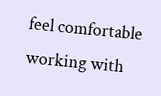feel comfortable working with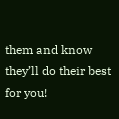them and know they’ll do their best for you!